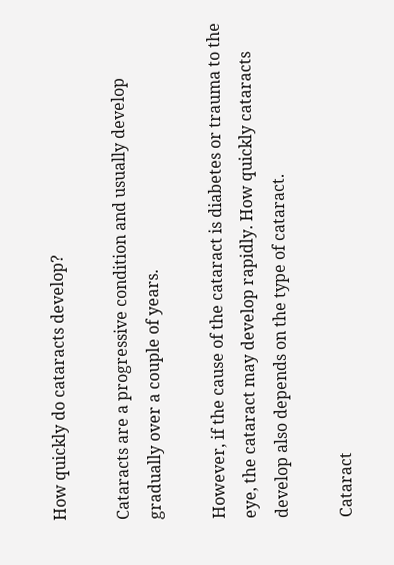How quickly do cataracts develop?

Cataracts are a progressive condition and usually develop gradually over a couple of years.

However, if the cause of the cataract is diabetes or trauma to the eye, the cataract may develop rapidly. How quickly cataracts develop also depends on the type of cataract.

Cataract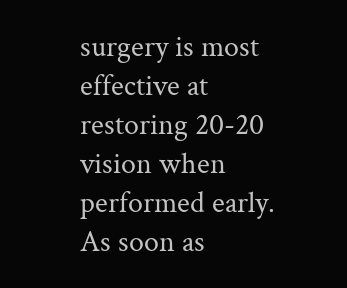surgery is most effective at restoring 20-20 vision when performed early. As soon as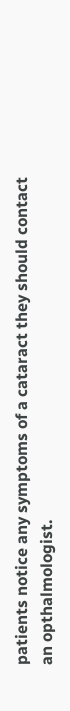patients notice any symptoms of a cataract they should contact an opthalmologist.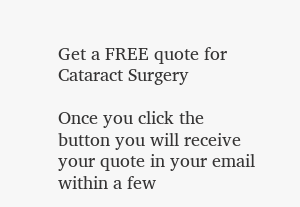Get a FREE quote for Cataract Surgery

Once you click the button you will receive your quote in your email within a few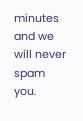minutes and we will never spam you.